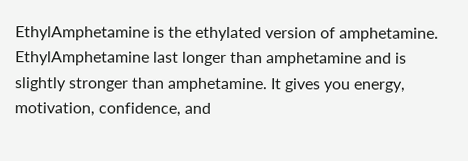EthylAmphetamine is the ethylated version of amphetamine. EthylAmphetamine last longer than amphetamine and is slightly stronger than amphetamine. It gives you energy, motivation, confidence, and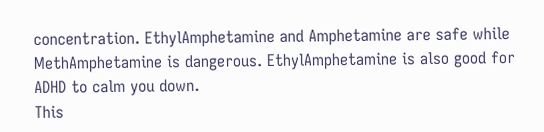concentration. EthylAmphetamine and Amphetamine are safe while MethAmphetamine is dangerous. EthylAmphetamine is also good for ADHD to calm you down.
This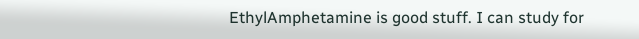EthylAmphetamine is good stuff. I can study for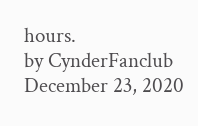hours.
by CynderFanclub December 23, 2020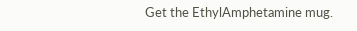Get the EthylAmphetamine mug.